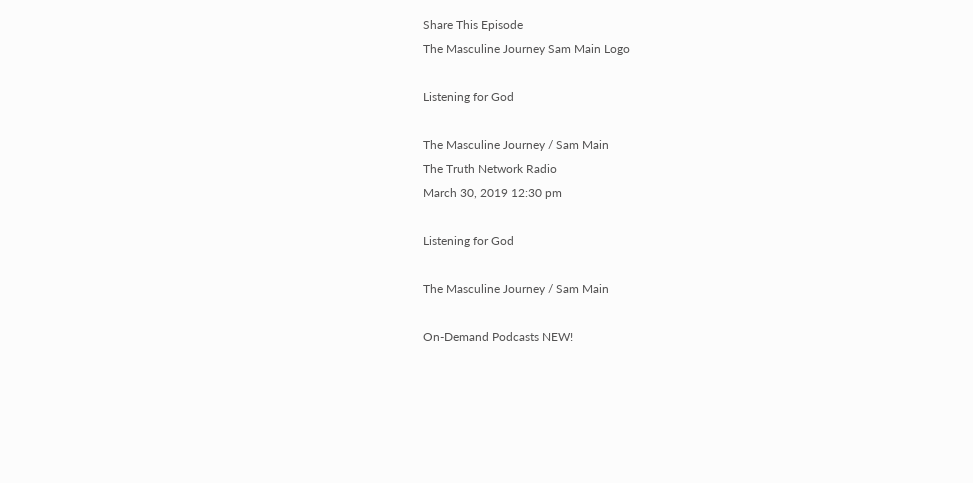Share This Episode
The Masculine Journey Sam Main Logo

Listening for God

The Masculine Journey / Sam Main
The Truth Network Radio
March 30, 2019 12:30 pm

Listening for God

The Masculine Journey / Sam Main

On-Demand Podcasts NEW!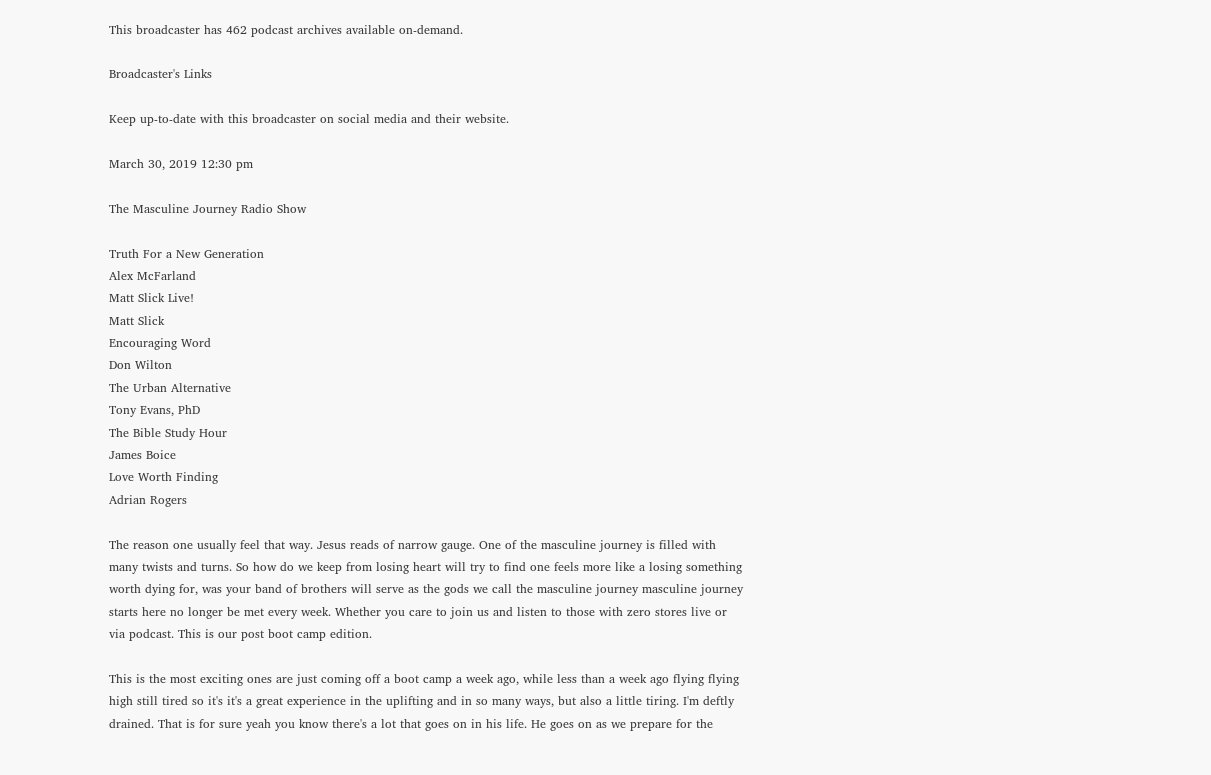This broadcaster has 462 podcast archives available on-demand.

Broadcaster's Links

Keep up-to-date with this broadcaster on social media and their website.

March 30, 2019 12:30 pm

The Masculine Journey Radio Show

Truth For a New Generation
Alex McFarland
Matt Slick Live!
Matt Slick
Encouraging Word
Don Wilton
The Urban Alternative
Tony Evans, PhD
The Bible Study Hour
James Boice
Love Worth Finding
Adrian Rogers

The reason one usually feel that way. Jesus reads of narrow gauge. One of the masculine journey is filled with many twists and turns. So how do we keep from losing heart will try to find one feels more like a losing something worth dying for, was your band of brothers will serve as the gods we call the masculine journey masculine journey starts here no longer be met every week. Whether you care to join us and listen to those with zero stores live or via podcast. This is our post boot camp edition.

This is the most exciting ones are just coming off a boot camp a week ago, while less than a week ago flying flying high still tired so it's it's a great experience in the uplifting and in so many ways, but also a little tiring. I'm deftly drained. That is for sure yeah you know there's a lot that goes on in his life. He goes on as we prepare for the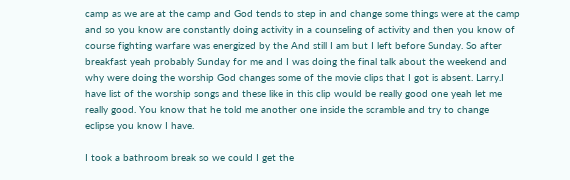camp as we are at the camp and God tends to step in and change some things were at the camp and so you know are constantly doing activity in a counseling of activity and then you know of course fighting warfare was energized by the And still I am but I left before Sunday. So after breakfast yeah probably Sunday for me and I was doing the final talk about the weekend and why were doing the worship God changes some of the movie clips that I got is absent. Larry.I have list of the worship songs and these like in this clip would be really good one yeah let me really good. You know that he told me another one inside the scramble and try to change eclipse you know I have.

I took a bathroom break so we could I get the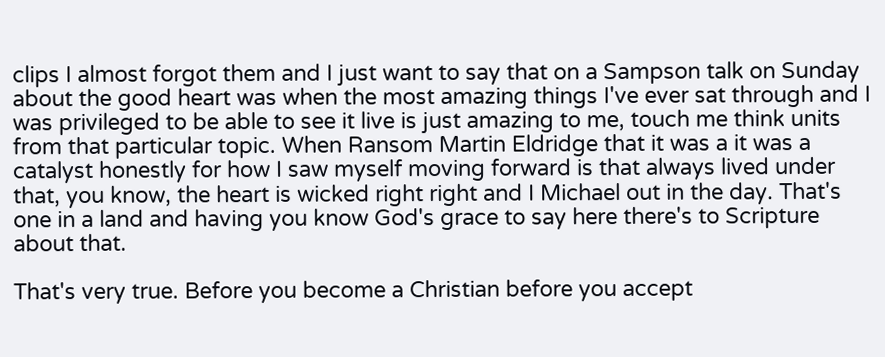clips I almost forgot them and I just want to say that on a Sampson talk on Sunday about the good heart was when the most amazing things I've ever sat through and I was privileged to be able to see it live is just amazing to me, touch me think units from that particular topic. When Ransom Martin Eldridge that it was a it was a catalyst honestly for how I saw myself moving forward is that always lived under that, you know, the heart is wicked right right and I Michael out in the day. That's one in a land and having you know God's grace to say here there's to Scripture about that.

That's very true. Before you become a Christian before you accept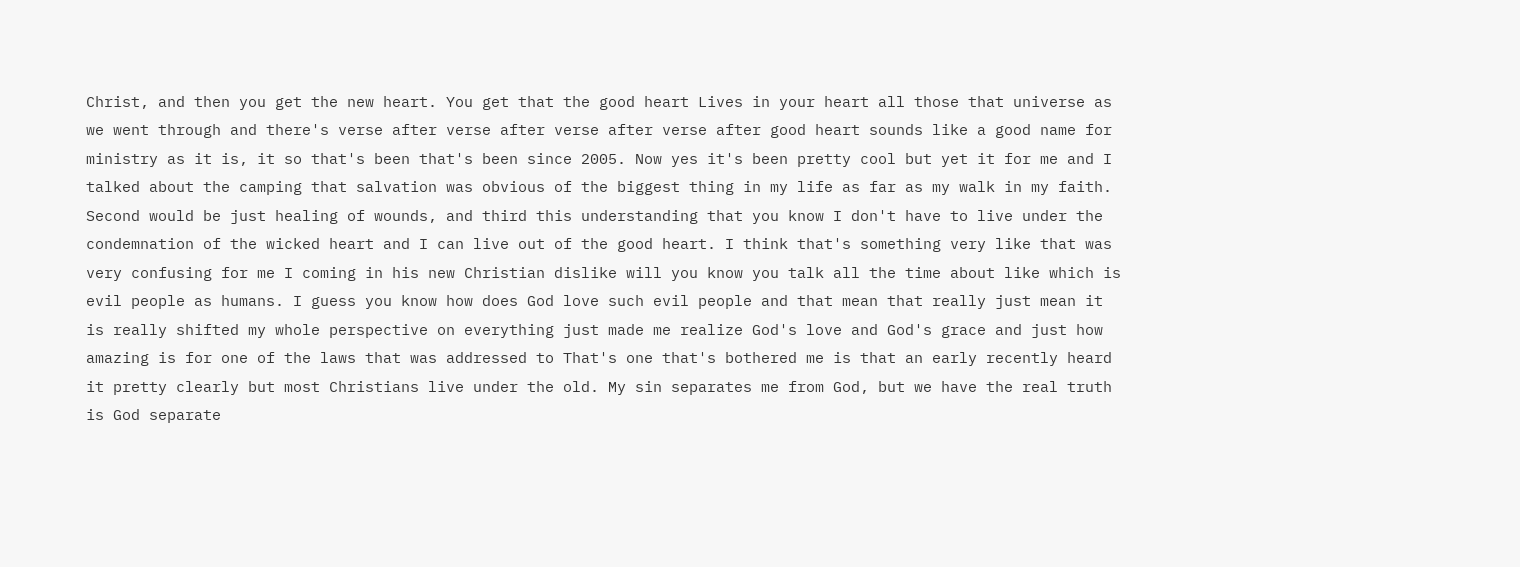Christ, and then you get the new heart. You get that the good heart Lives in your heart all those that universe as we went through and there's verse after verse after verse after verse after good heart sounds like a good name for ministry as it is, it so that's been that's been since 2005. Now yes it's been pretty cool but yet it for me and I talked about the camping that salvation was obvious of the biggest thing in my life as far as my walk in my faith. Second would be just healing of wounds, and third this understanding that you know I don't have to live under the condemnation of the wicked heart and I can live out of the good heart. I think that's something very like that was very confusing for me I coming in his new Christian dislike will you know you talk all the time about like which is evil people as humans. I guess you know how does God love such evil people and that mean that really just mean it is really shifted my whole perspective on everything just made me realize God's love and God's grace and just how amazing is for one of the laws that was addressed to That's one that's bothered me is that an early recently heard it pretty clearly but most Christians live under the old. My sin separates me from God, but we have the real truth is God separate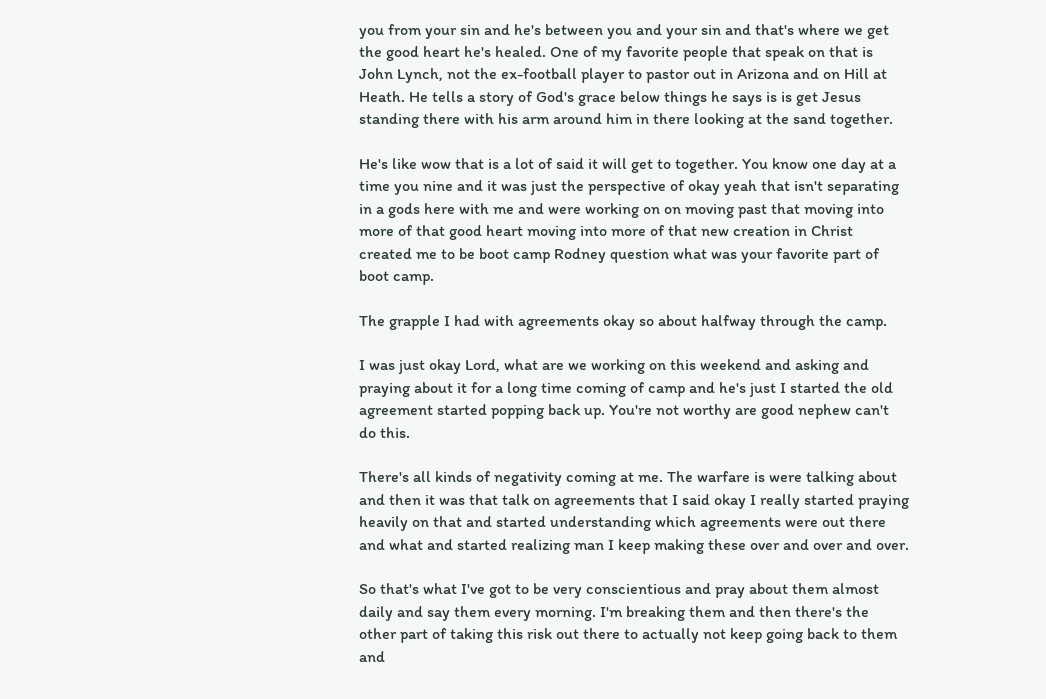you from your sin and he's between you and your sin and that's where we get the good heart he's healed. One of my favorite people that speak on that is John Lynch, not the ex-football player to pastor out in Arizona and on Hill at Heath. He tells a story of God's grace below things he says is is get Jesus standing there with his arm around him in there looking at the sand together.

He's like wow that is a lot of said it will get to together. You know one day at a time you nine and it was just the perspective of okay yeah that isn't separating in a gods here with me and were working on on moving past that moving into more of that good heart moving into more of that new creation in Christ created me to be boot camp Rodney question what was your favorite part of boot camp.

The grapple I had with agreements okay so about halfway through the camp.

I was just okay Lord, what are we working on this weekend and asking and praying about it for a long time coming of camp and he's just I started the old agreement started popping back up. You're not worthy are good nephew can't do this.

There's all kinds of negativity coming at me. The warfare is were talking about and then it was that talk on agreements that I said okay I really started praying heavily on that and started understanding which agreements were out there and what and started realizing man I keep making these over and over and over.

So that's what I've got to be very conscientious and pray about them almost daily and say them every morning. I'm breaking them and then there's the other part of taking this risk out there to actually not keep going back to them and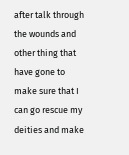after talk through the wounds and other thing that have gone to make sure that I can go rescue my deities and make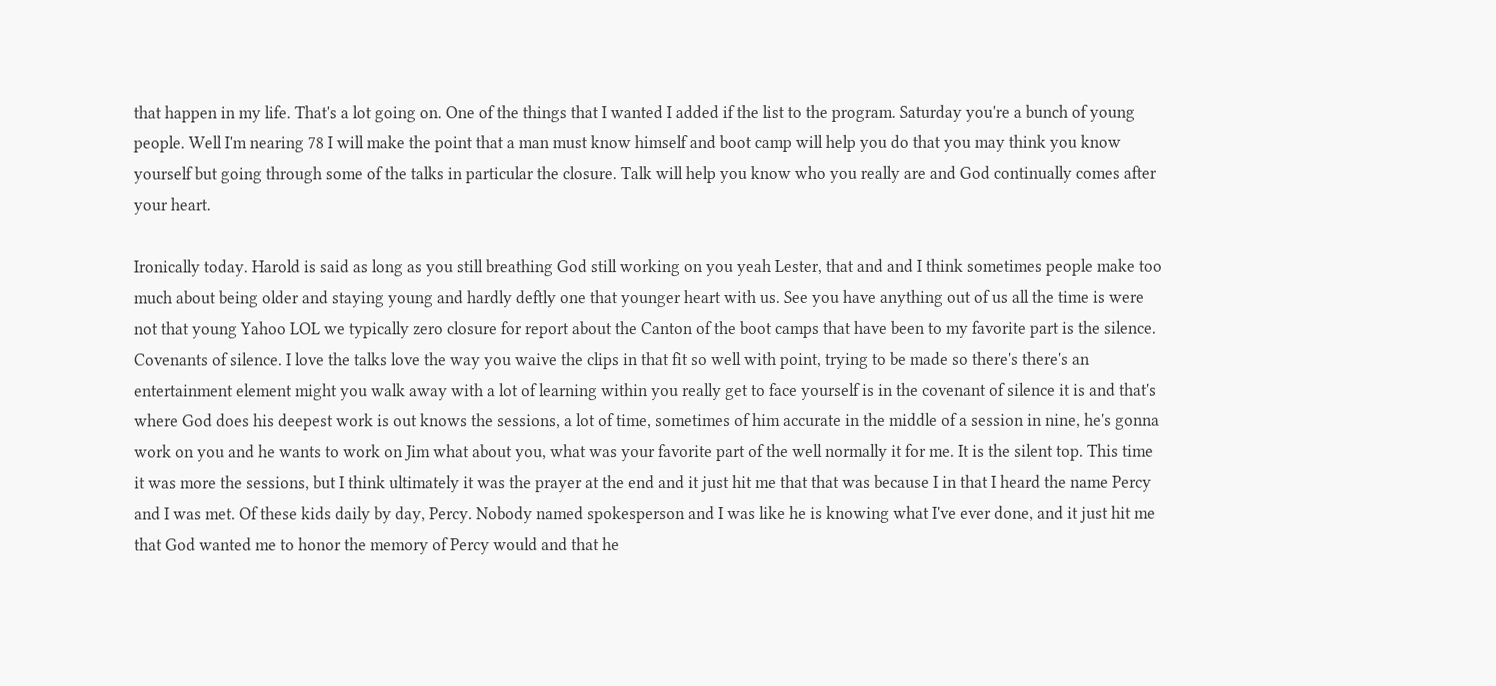that happen in my life. That's a lot going on. One of the things that I wanted I added if the list to the program. Saturday you're a bunch of young people. Well I'm nearing 78 I will make the point that a man must know himself and boot camp will help you do that you may think you know yourself but going through some of the talks in particular the closure. Talk will help you know who you really are and God continually comes after your heart.

Ironically today. Harold is said as long as you still breathing God still working on you yeah Lester, that and and I think sometimes people make too much about being older and staying young and hardly deftly one that younger heart with us. See you have anything out of us all the time is were not that young Yahoo LOL we typically zero closure for report about the Canton of the boot camps that have been to my favorite part is the silence. Covenants of silence. I love the talks love the way you waive the clips in that fit so well with point, trying to be made so there's there's an entertainment element might you walk away with a lot of learning within you really get to face yourself is in the covenant of silence it is and that's where God does his deepest work is out knows the sessions, a lot of time, sometimes of him accurate in the middle of a session in nine, he's gonna work on you and he wants to work on Jim what about you, what was your favorite part of the well normally it for me. It is the silent top. This time it was more the sessions, but I think ultimately it was the prayer at the end and it just hit me that that was because I in that I heard the name Percy and I was met. Of these kids daily by day, Percy. Nobody named spokesperson and I was like he is knowing what I've ever done, and it just hit me that God wanted me to honor the memory of Percy would and that he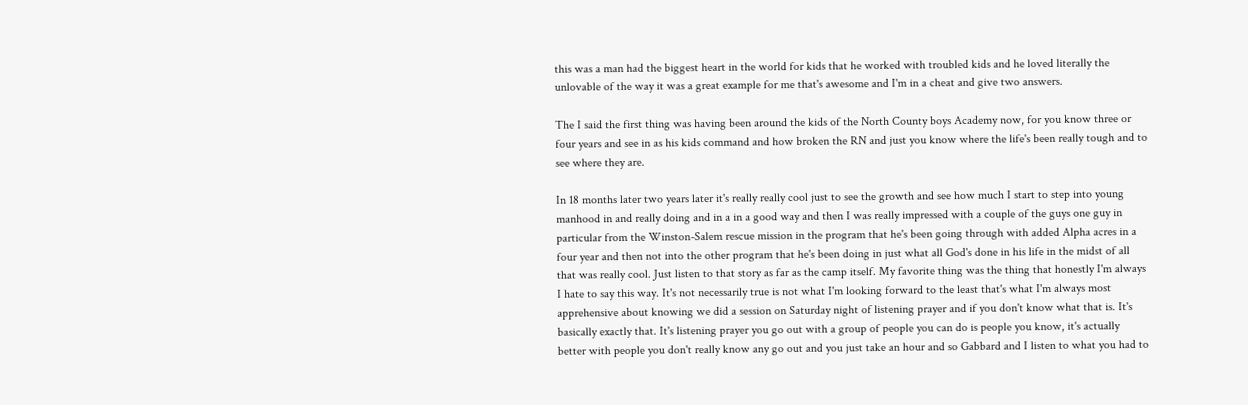this was a man had the biggest heart in the world for kids that he worked with troubled kids and he loved literally the unlovable of the way it was a great example for me that's awesome and I'm in a cheat and give two answers.

The I said the first thing was having been around the kids of the North County boys Academy now, for you know three or four years and see in as his kids command and how broken the RN and just you know where the life's been really tough and to see where they are.

In 18 months later two years later it's really really cool just to see the growth and see how much I start to step into young manhood in and really doing and in a in a good way and then I was really impressed with a couple of the guys one guy in particular from the Winston-Salem rescue mission in the program that he's been going through with added Alpha acres in a four year and then not into the other program that he's been doing in just what all God's done in his life in the midst of all that was really cool. Just listen to that story as far as the camp itself. My favorite thing was the thing that honestly I'm always I hate to say this way. It's not necessarily true is not what I'm looking forward to the least that's what I'm always most apprehensive about knowing we did a session on Saturday night of listening prayer and if you don't know what that is. It's basically exactly that. It's listening prayer you go out with a group of people you can do is people you know, it's actually better with people you don't really know any go out and you just take an hour and so Gabbard and I listen to what you had to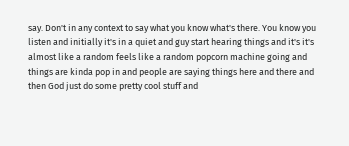say. Don't in any context to say what you know what's there. You know you listen and initially it's in a quiet and guy start hearing things and it's it's almost like a random feels like a random popcorn machine going and things are kinda pop in and people are saying things here and there and then God just do some pretty cool stuff and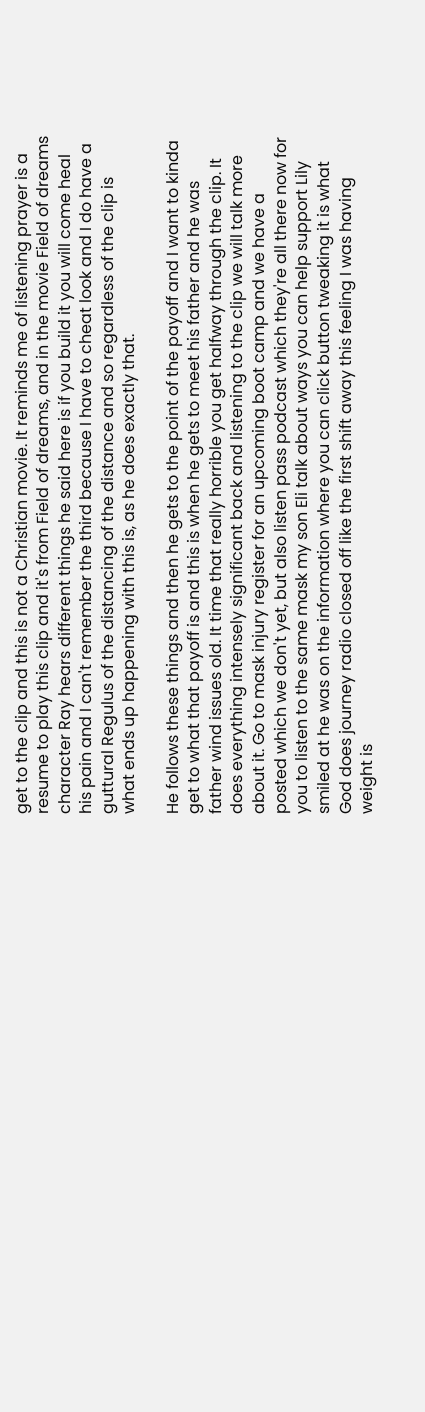get to the clip and this is not a Christian movie. It reminds me of listening prayer is a resume to play this clip and it's from Field of dreams, and in the movie Field of dreams character Ray hears different things he said here is if you build it you will come heal his pain and I can't remember the third because I have to cheat look and I do have a guttural Regulus of the distancing of the distance and so regardless of the clip is what ends up happening with this is, as he does exactly that.

He follows these things and then he gets to the point of the payoff and I want to kinda get to what that payoff is and this is when he gets to meet his father and he was father wind issues old. It time that really horrible you get halfway through the clip. It does everything intensely significant back and listening to the clip we will talk more about it. Go to mask injury register for an upcoming boot camp and we have a posted which we don't yet, but also listen pass podcast which they're all there now for you to listen to the same mask my son Eli talk about ways you can help support Lily smiled at he was on the information where you can click button tweaking it is what God does journey radio closed off like the first shift away this feeling I was having weight is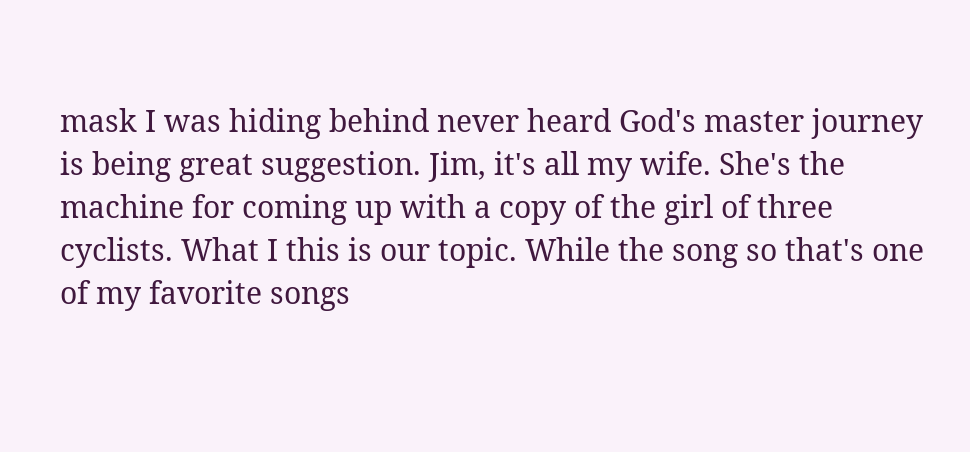mask I was hiding behind never heard God's master journey is being great suggestion. Jim, it's all my wife. She's the machine for coming up with a copy of the girl of three cyclists. What I this is our topic. While the song so that's one of my favorite songs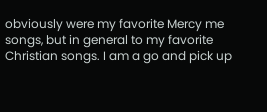obviously were my favorite Mercy me songs, but in general to my favorite Christian songs. I am a go and pick up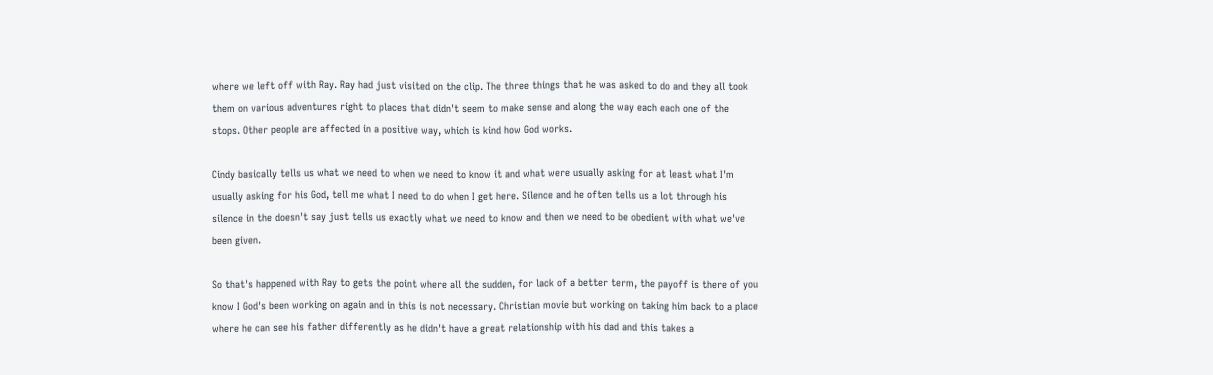where we left off with Ray. Ray had just visited on the clip. The three things that he was asked to do and they all took them on various adventures right to places that didn't seem to make sense and along the way each each one of the stops. Other people are affected in a positive way, which is kind how God works.

Cindy basically tells us what we need to when we need to know it and what were usually asking for at least what I'm usually asking for his God, tell me what I need to do when I get here. Silence and he often tells us a lot through his silence in the doesn't say just tells us exactly what we need to know and then we need to be obedient with what we've been given.

So that's happened with Ray to gets the point where all the sudden, for lack of a better term, the payoff is there of you know I God's been working on again and in this is not necessary. Christian movie but working on taking him back to a place where he can see his father differently as he didn't have a great relationship with his dad and this takes a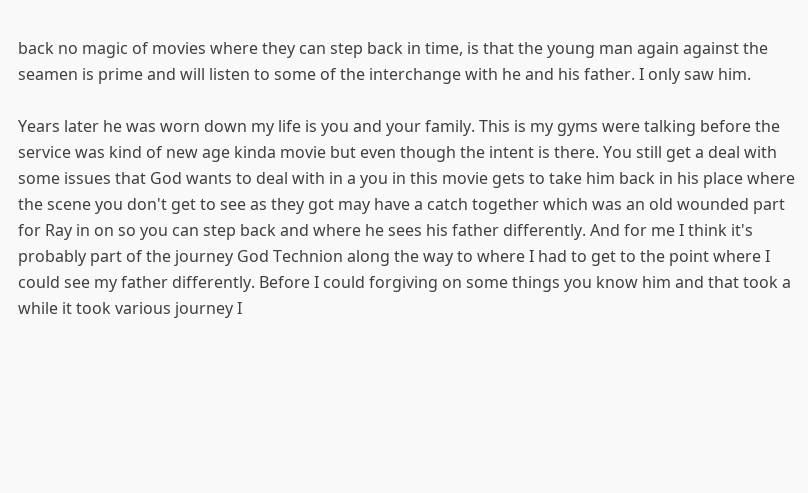back no magic of movies where they can step back in time, is that the young man again against the seamen is prime and will listen to some of the interchange with he and his father. I only saw him.

Years later he was worn down my life is you and your family. This is my gyms were talking before the service was kind of new age kinda movie but even though the intent is there. You still get a deal with some issues that God wants to deal with in a you in this movie gets to take him back in his place where the scene you don't get to see as they got may have a catch together which was an old wounded part for Ray in on so you can step back and where he sees his father differently. And for me I think it's probably part of the journey God Technion along the way to where I had to get to the point where I could see my father differently. Before I could forgiving on some things you know him and that took a while it took various journey I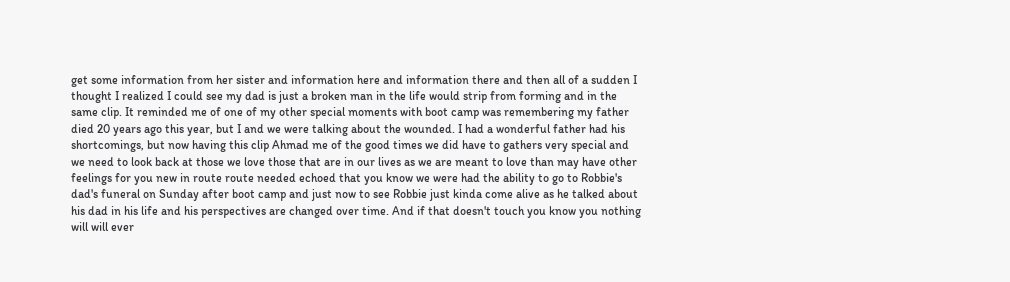get some information from her sister and information here and information there and then all of a sudden I thought I realized I could see my dad is just a broken man in the life would strip from forming and in the same clip. It reminded me of one of my other special moments with boot camp was remembering my father died 20 years ago this year, but I and we were talking about the wounded. I had a wonderful father had his shortcomings, but now having this clip Ahmad me of the good times we did have to gathers very special and we need to look back at those we love those that are in our lives as we are meant to love than may have other feelings for you new in route route needed echoed that you know we were had the ability to go to Robbie's dad's funeral on Sunday after boot camp and just now to see Robbie just kinda come alive as he talked about his dad in his life and his perspectives are changed over time. And if that doesn't touch you know you nothing will will ever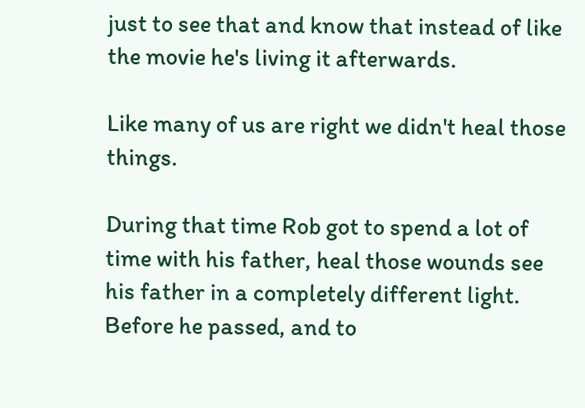just to see that and know that instead of like the movie he's living it afterwards.

Like many of us are right we didn't heal those things.

During that time Rob got to spend a lot of time with his father, heal those wounds see his father in a completely different light. Before he passed, and to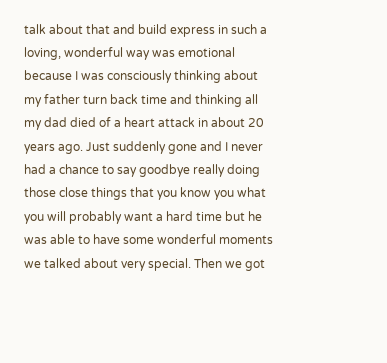talk about that and build express in such a loving, wonderful way was emotional because I was consciously thinking about my father turn back time and thinking all my dad died of a heart attack in about 20 years ago. Just suddenly gone and I never had a chance to say goodbye really doing those close things that you know you what you will probably want a hard time but he was able to have some wonderful moments we talked about very special. Then we got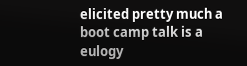elicited pretty much a boot camp talk is a eulogy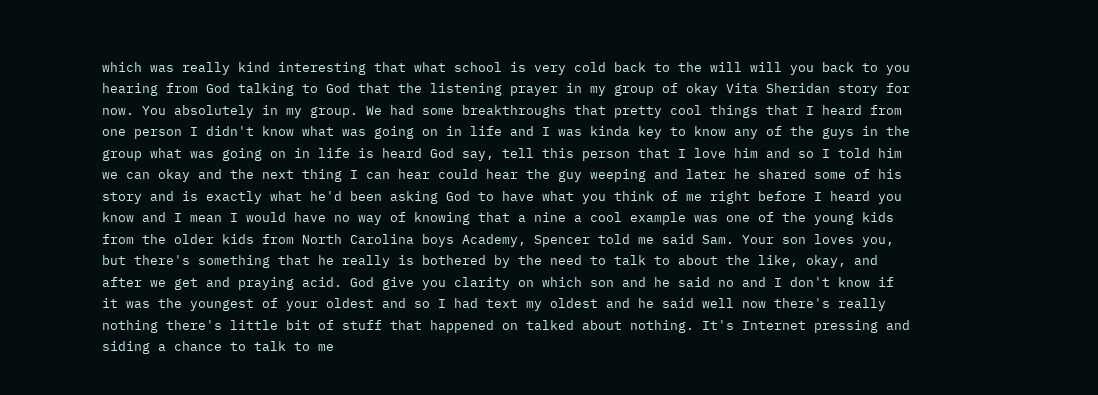which was really kind interesting that what school is very cold back to the will will you back to you hearing from God talking to God that the listening prayer in my group of okay Vita Sheridan story for now. You absolutely in my group. We had some breakthroughs that pretty cool things that I heard from one person I didn't know what was going on in life and I was kinda key to know any of the guys in the group what was going on in life is heard God say, tell this person that I love him and so I told him we can okay and the next thing I can hear could hear the guy weeping and later he shared some of his story and is exactly what he'd been asking God to have what you think of me right before I heard you know and I mean I would have no way of knowing that a nine a cool example was one of the young kids from the older kids from North Carolina boys Academy, Spencer told me said Sam. Your son loves you, but there's something that he really is bothered by the need to talk to about the like, okay, and after we get and praying acid. God give you clarity on which son and he said no and I don't know if it was the youngest of your oldest and so I had text my oldest and he said well now there's really nothing there's little bit of stuff that happened on talked about nothing. It's Internet pressing and siding a chance to talk to me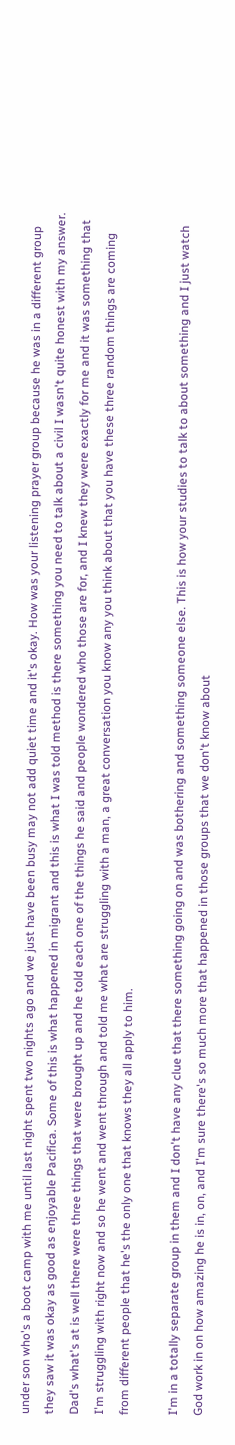under son who's a boot camp with me until last night spent two nights ago and we just have been busy may not add quiet time and it's okay. How was your listening prayer group because he was in a different group they saw it was okay as good as enjoyable Pacifica. Some of this is what happened in migrant and this is what I was told method is there something you need to talk about a civil I wasn't quite honest with my answer. Dad's what's at is well there were three things that were brought up and he told each one of the things he said and people wondered who those are for, and I knew they were exactly for me and it was something that I'm struggling with right now and so he went and went through and told me what are struggling with a man, a great conversation you know any you think about that you have these three random things are coming from different people that he's the only one that knows they all apply to him.

I'm in a totally separate group in them and I don't have any clue that there something going on and was bothering and something someone else. This is how your studies to talk to about something and I just watch God work in on how amazing he is in, on, and I'm sure there's so much more that happened in those groups that we don't know about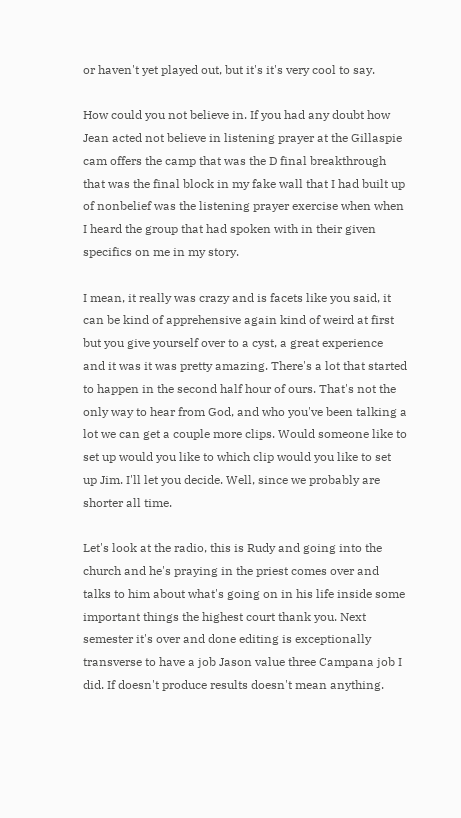or haven't yet played out, but it's it's very cool to say.

How could you not believe in. If you had any doubt how Jean acted not believe in listening prayer at the Gillaspie cam offers the camp that was the D final breakthrough that was the final block in my fake wall that I had built up of nonbelief was the listening prayer exercise when when I heard the group that had spoken with in their given specifics on me in my story.

I mean, it really was crazy and is facets like you said, it can be kind of apprehensive again kind of weird at first but you give yourself over to a cyst, a great experience and it was it was pretty amazing. There's a lot that started to happen in the second half hour of ours. That's not the only way to hear from God, and who you've been talking a lot we can get a couple more clips. Would someone like to set up would you like to which clip would you like to set up Jim. I'll let you decide. Well, since we probably are shorter all time.

Let's look at the radio, this is Rudy and going into the church and he's praying in the priest comes over and talks to him about what's going on in his life inside some important things the highest court thank you. Next semester it's over and done editing is exceptionally transverse to have a job Jason value three Campana job I did. If doesn't produce results doesn't mean anything.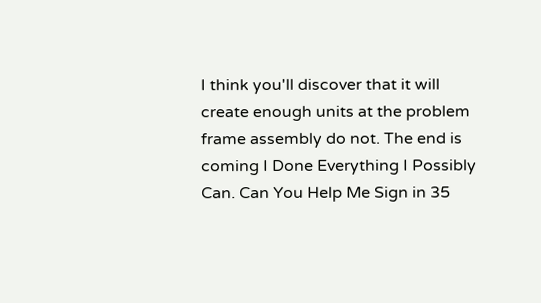I think you'll discover that it will create enough units at the problem frame assembly do not. The end is coming I Done Everything I Possibly Can. Can You Help Me Sign in 35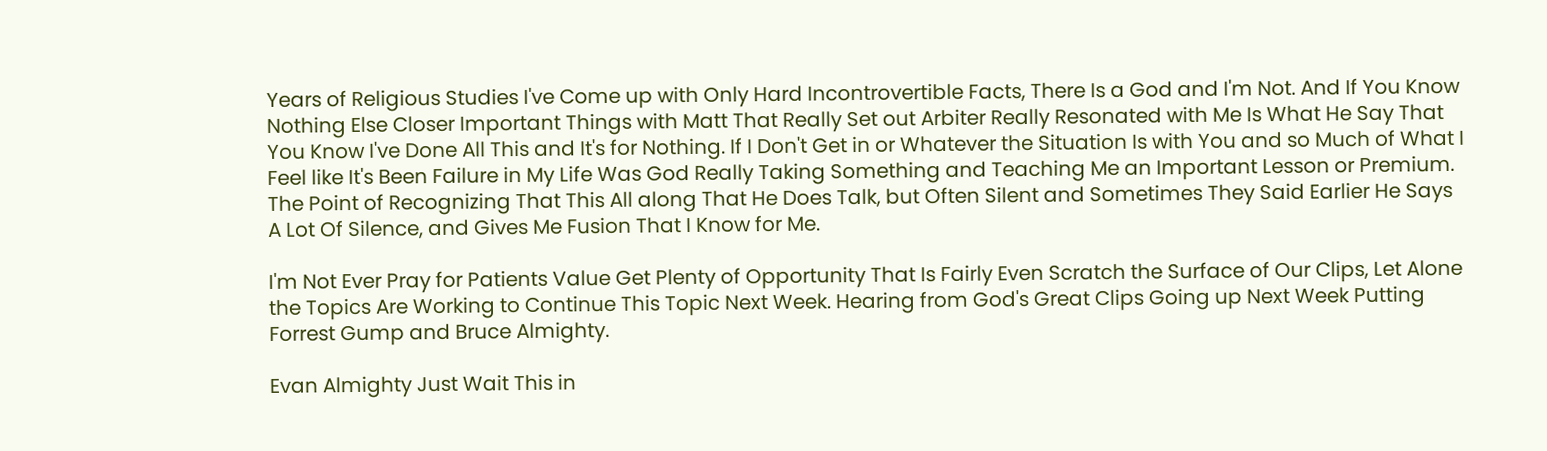Years of Religious Studies I've Come up with Only Hard Incontrovertible Facts, There Is a God and I'm Not. And If You Know Nothing Else Closer Important Things with Matt That Really Set out Arbiter Really Resonated with Me Is What He Say That You Know I've Done All This and It's for Nothing. If I Don't Get in or Whatever the Situation Is with You and so Much of What I Feel like It's Been Failure in My Life Was God Really Taking Something and Teaching Me an Important Lesson or Premium. The Point of Recognizing That This All along That He Does Talk, but Often Silent and Sometimes They Said Earlier He Says A Lot Of Silence, and Gives Me Fusion That I Know for Me.

I'm Not Ever Pray for Patients Value Get Plenty of Opportunity That Is Fairly Even Scratch the Surface of Our Clips, Let Alone the Topics Are Working to Continue This Topic Next Week. Hearing from God's Great Clips Going up Next Week Putting Forrest Gump and Bruce Almighty.

Evan Almighty Just Wait This in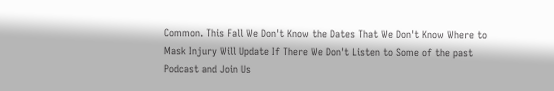Common. This Fall We Don't Know the Dates That We Don't Know Where to Mask Injury Will Update If There We Don't Listen to Some of the past Podcast and Join Us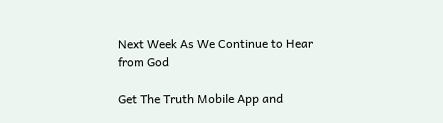Next Week As We Continue to Hear from God

Get The Truth Mobile App and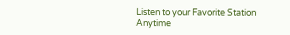Listen to your Favorite Station Anytime